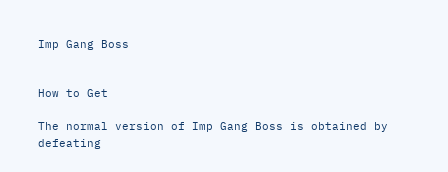Imp Gang Boss


How to Get

The normal version of Imp Gang Boss is obtained by defeating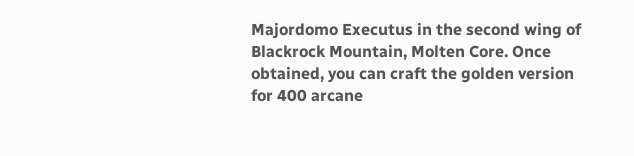Majordomo Executus in the second wing of Blackrock Mountain, Molten Core. Once obtained, you can craft the golden version for 400 arcane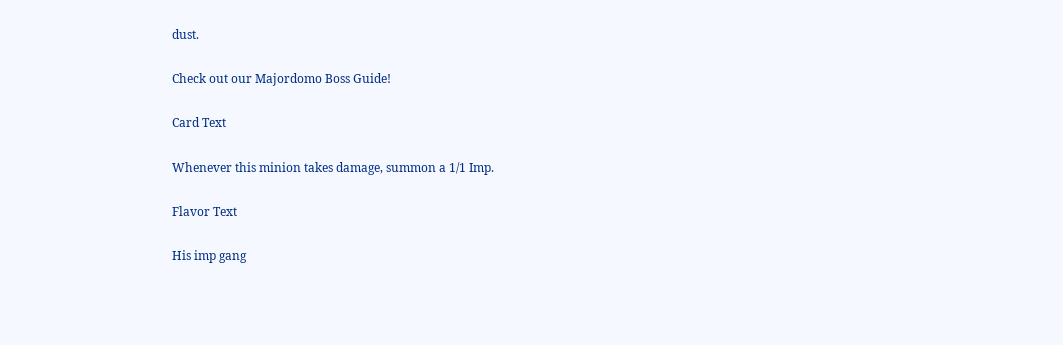dust.

Check out our Majordomo Boss Guide!

Card Text

Whenever this minion takes damage, summon a 1/1 Imp.

Flavor Text

His imp gang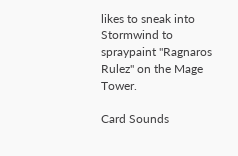likes to sneak into Stormwind to spraypaint "Ragnaros Rulez" on the Mage Tower.

Card Sounds